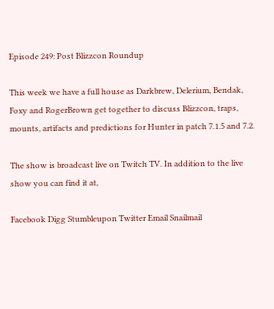Episode 249: Post Blizzcon Roundup

This week we have a full house as Darkbrew, Delerium, Bendak, Foxy and RogerBrown get together to discuss Blizzcon, traps, mounts, artifacts and predictions for Hunter in patch 7.1.5 and 7.2.

The show is broadcast live on Twitch TV. In addition to the live show you can find it at,

Facebook Digg Stumbleupon Twitter Email Snailmail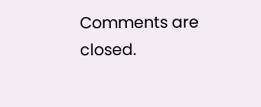Comments are closed.